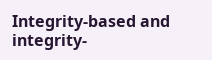Integrity-based and integrity-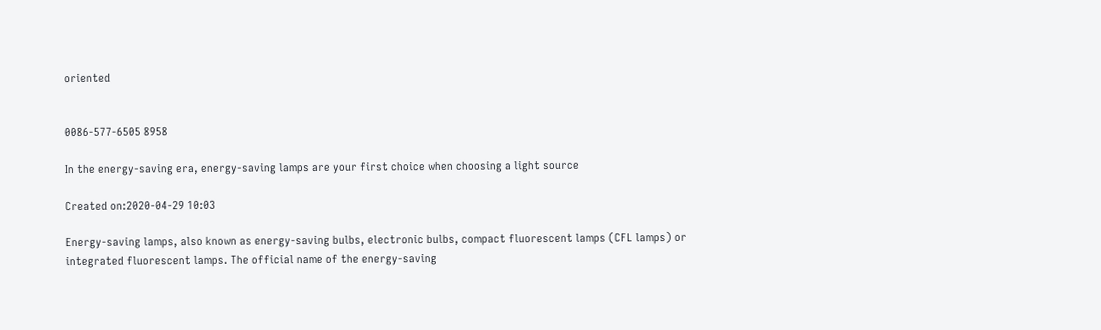oriented


0086-577-6505 8958

In the energy-saving era, energy-saving lamps are your first choice when choosing a light source

Created on:2020-04-29 10:03

Energy-saving lamps, also known as energy-saving bulbs, electronic bulbs, compact fluorescent lamps (CFL lamps) or integrated fluorescent lamps. The official name of the energy-saving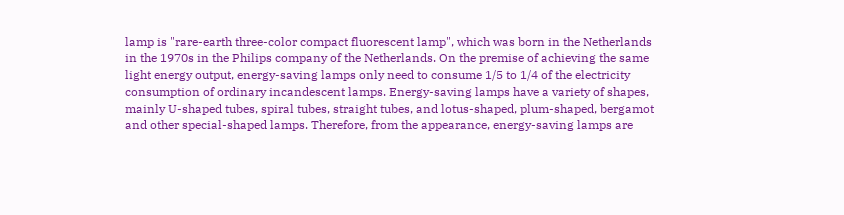lamp is "rare-earth three-color compact fluorescent lamp", which was born in the Netherlands in the 1970s in the Philips company of the Netherlands. On the premise of achieving the same light energy output, energy-saving lamps only need to consume 1/5 to 1/4 of the electricity consumption of ordinary incandescent lamps. Energy-saving lamps have a variety of shapes, mainly U-shaped tubes, spiral tubes, straight tubes, and lotus-shaped, plum-shaped, bergamot and other special-shaped lamps. Therefore, from the appearance, energy-saving lamps are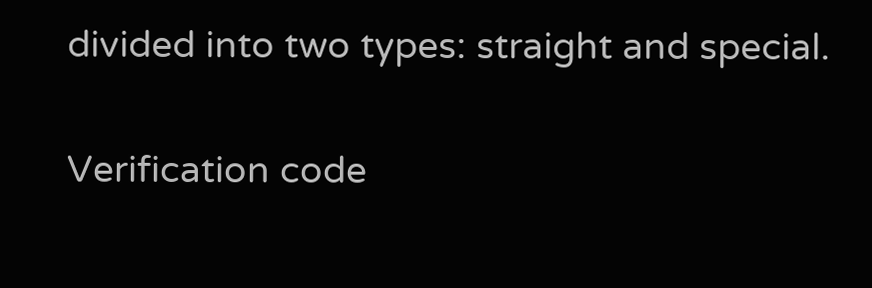divided into two types: straight and special.

Verification code